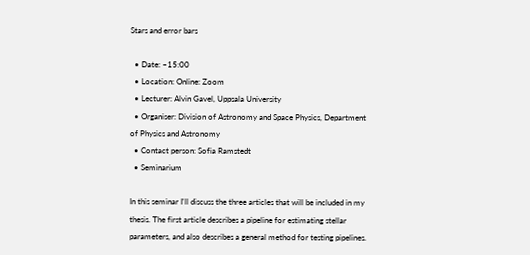Stars and error bars

  • Date: –15:00
  • Location: Online: Zoom
  • Lecturer: Alvin Gavel, Uppsala University
  • Organiser: Division of Astronomy and Space Physics, Department of Physics and Astronomy
  • Contact person: Sofia Ramstedt
  • Seminarium

In this seminar I'll discuss the three articles that will be included in my thesis. The first article describes a pipeline for estimating stellar parameters, and also describes a general method for testing pipelines.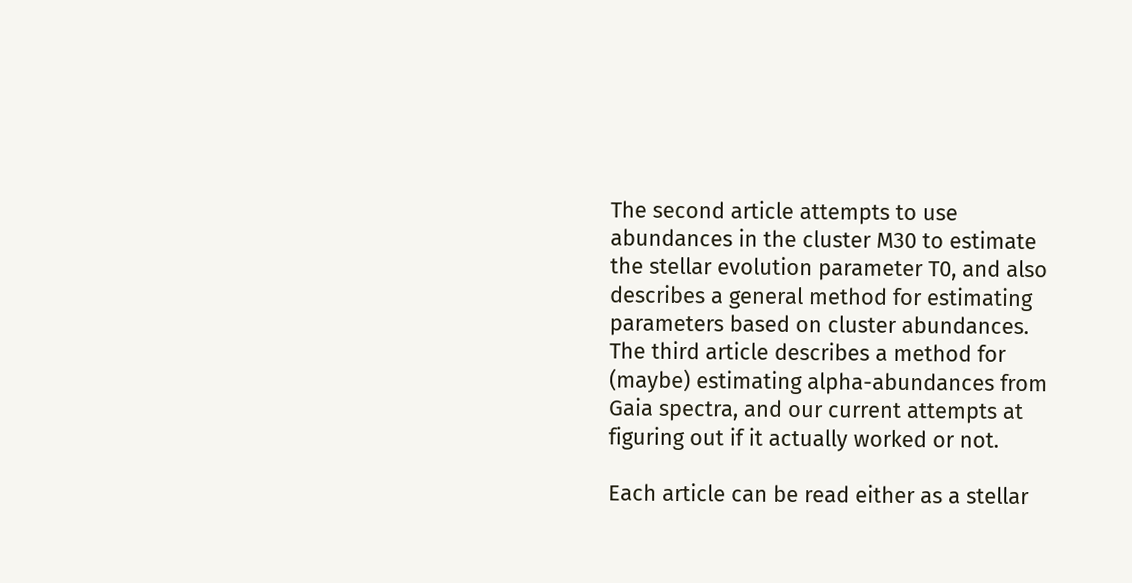The second article attempts to use abundances in the cluster M30 to estimate the stellar evolution parameter T0, and also describes a general method for estimating parameters based on cluster abundances. The third article describes a method for (maybe) estimating alpha-abundances from Gaia spectra, and our current attempts at figuring out if it actually worked or not.

Each article can be read either as a stellar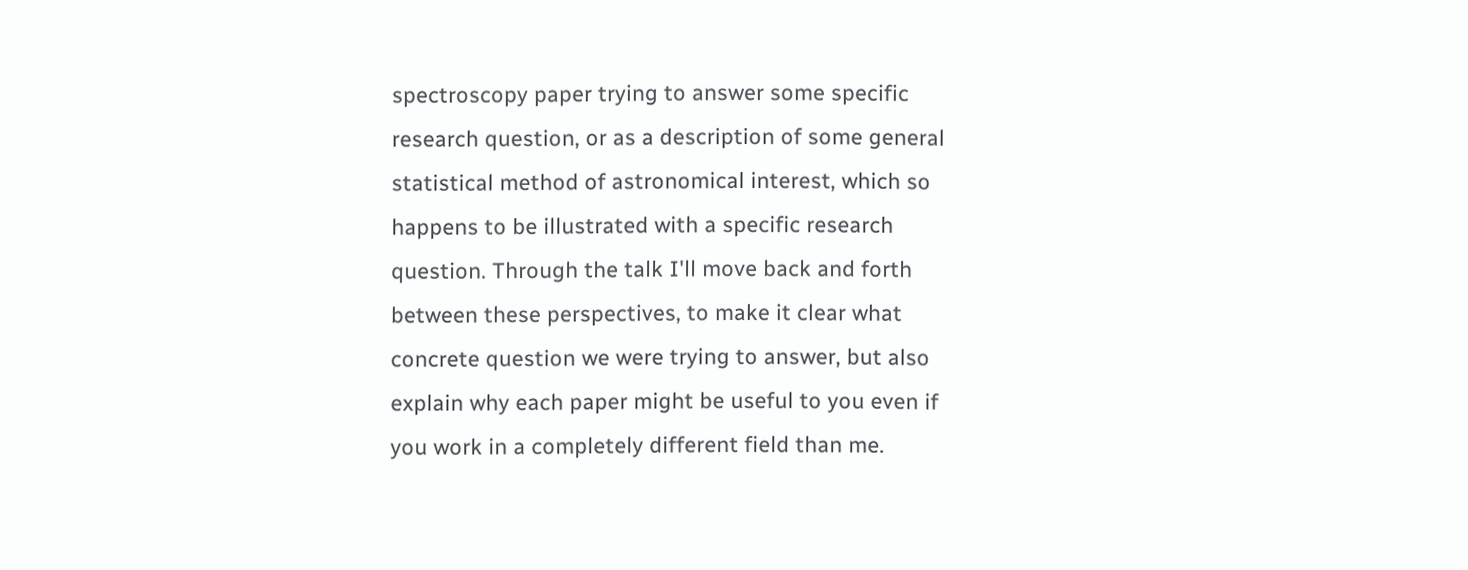spectroscopy paper trying to answer some specific research question, or as a description of some general statistical method of astronomical interest, which so happens to be illustrated with a specific research question. Through the talk I'll move back and forth between these perspectives, to make it clear what concrete question we were trying to answer, but also explain why each paper might be useful to you even if you work in a completely different field than me.